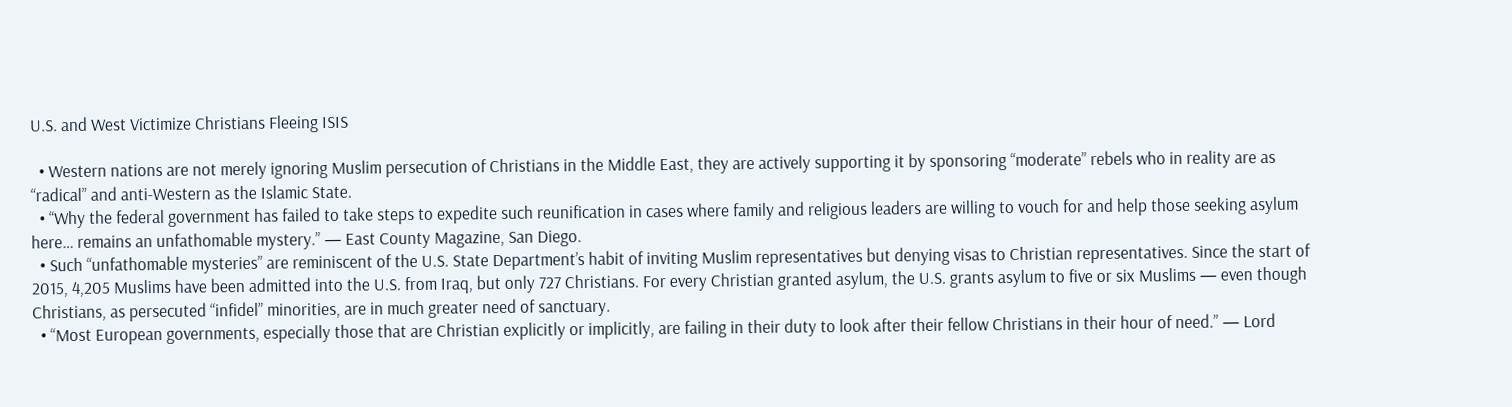U.S. and West Victimize Christians Fleeing ISIS

  • Western nations are not merely ignoring Muslim persecution of Christians in the Middle East, they are actively supporting it by sponsoring “moderate” rebels who in reality are as “radical” and anti-Western as the Islamic State.
  • “Why the federal government has failed to take steps to expedite such reunification in cases where family and religious leaders are willing to vouch for and help those seeking asylum here… remains an unfathomable mystery.” — East County Magazine, San Diego.
  • Such “unfathomable mysteries” are reminiscent of the U.S. State Department’s habit of inviting Muslim representatives but denying visas to Christian representatives. Since the start of 2015, 4,205 Muslims have been admitted into the U.S. from Iraq, but only 727 Christians. For every Christian granted asylum, the U.S. grants asylum to five or six Muslims — even though Christians, as persecuted “infidel” minorities, are in much greater need of sanctuary.
  • “Most European governments, especially those that are Christian explicitly or implicitly, are failing in their duty to look after their fellow Christians in their hour of need.” — Lord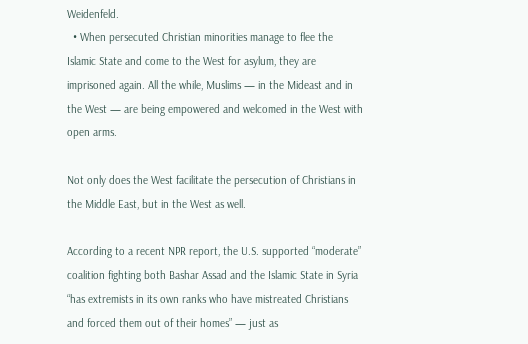Weidenfeld.
  • When persecuted Christian minorities manage to flee the Islamic State and come to the West for asylum, they are imprisoned again. All the while, Muslims — in the Mideast and in the West — are being empowered and welcomed in the West with open arms.

Not only does the West facilitate the persecution of Christians in the Middle East, but in the West as well.

According to a recent NPR report, the U.S. supported “moderate” coalition fighting both Bashar Assad and the Islamic State in Syria “has extremists in its own ranks who have mistreated Christians and forced them out of their homes” — just as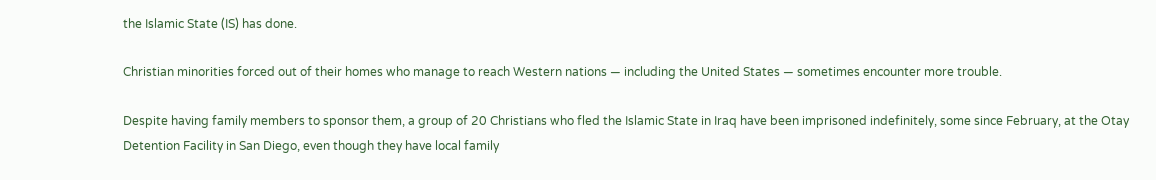the Islamic State (IS) has done.

Christian minorities forced out of their homes who manage to reach Western nations — including the United States — sometimes encounter more trouble.

Despite having family members to sponsor them, a group of 20 Christians who fled the Islamic State in Iraq have been imprisoned indefinitely, some since February, at the Otay Detention Facility in San Diego, even though they have local family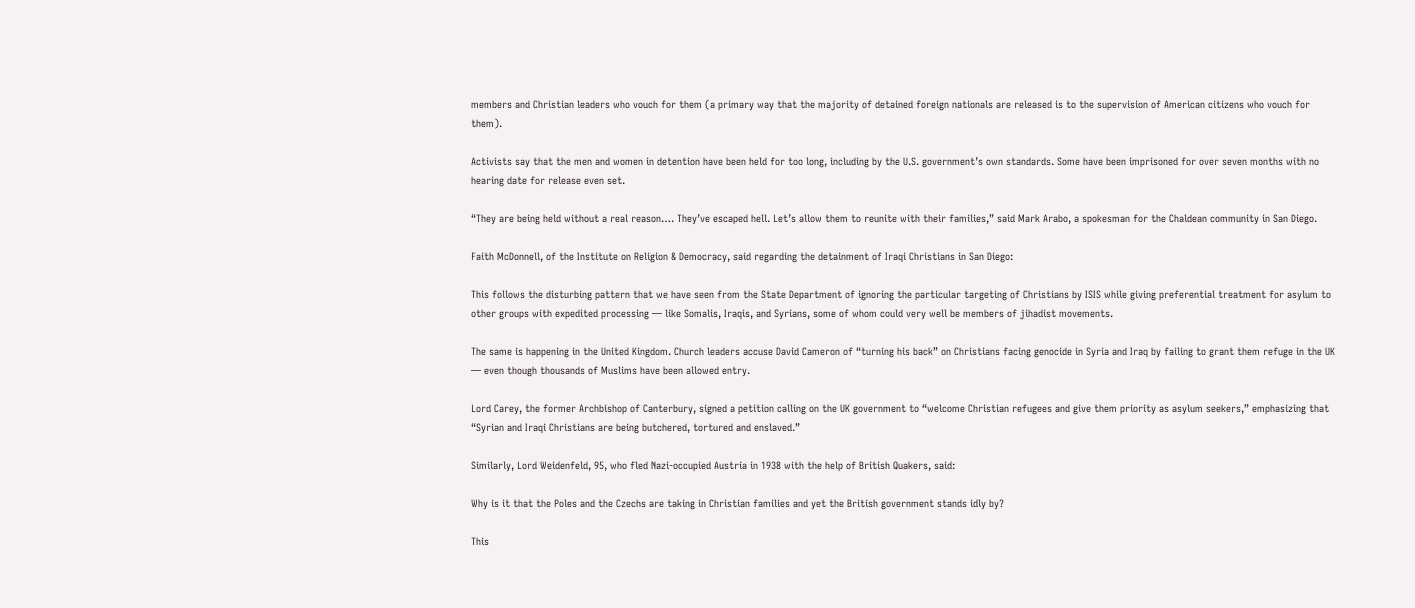members and Christian leaders who vouch for them (a primary way that the majority of detained foreign nationals are released is to the supervision of American citizens who vouch for them).

Activists say that the men and women in detention have been held for too long, including by the U.S. government’s own standards. Some have been imprisoned for over seven months with no hearing date for release even set.

“They are being held without a real reason…. They’ve escaped hell. Let’s allow them to reunite with their families,” said Mark Arabo, a spokesman for the Chaldean community in San Diego.

Faith McDonnell, of the Institute on Religion & Democracy, said regarding the detainment of Iraqi Christians in San Diego:

This follows the disturbing pattern that we have seen from the State Department of ignoring the particular targeting of Christians by ISIS while giving preferential treatment for asylum to other groups with expedited processing — like Somalis, Iraqis, and Syrians, some of whom could very well be members of jihadist movements.

The same is happening in the United Kingdom. Church leaders accuse David Cameron of “turning his back” on Christians facing genocide in Syria and Iraq by failing to grant them refuge in the UK — even though thousands of Muslims have been allowed entry.

Lord Carey, the former Archbishop of Canterbury, signed a petition calling on the UK government to “welcome Christian refugees and give them priority as asylum seekers,” emphasizing that “Syrian and Iraqi Christians are being butchered, tortured and enslaved.”

Similarly, Lord Weidenfeld, 95, who fled Nazi-occupied Austria in 1938 with the help of British Quakers, said:

Why is it that the Poles and the Czechs are taking in Christian families and yet the British government stands idly by?

This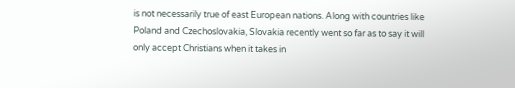is not necessarily true of east European nations. Along with countries like Poland and Czechoslovakia, Slovakia recently went so far as to say it will only accept Christians when it takes in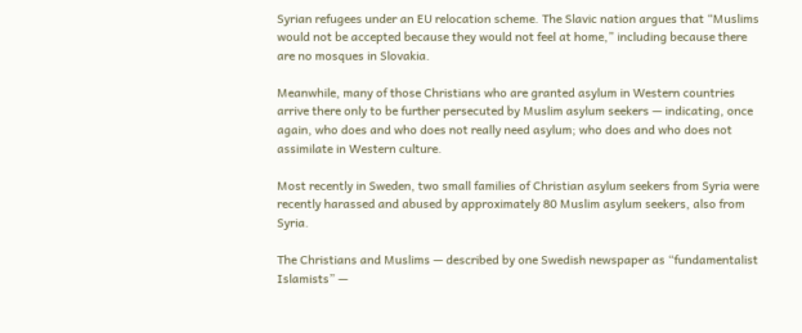Syrian refugees under an EU relocation scheme. The Slavic nation argues that “Muslims would not be accepted because they would not feel at home,” including because there are no mosques in Slovakia.

Meanwhile, many of those Christians who are granted asylum in Western countries arrive there only to be further persecuted by Muslim asylum seekers — indicating, once again, who does and who does not really need asylum; who does and who does not assimilate in Western culture.

Most recently in Sweden, two small families of Christian asylum seekers from Syria were recently harassed and abused by approximately 80 Muslim asylum seekers, also from Syria.

The Christians and Muslims — described by one Swedish newspaper as “fundamentalist Islamists” —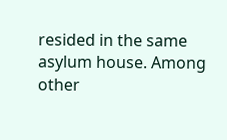resided in the same asylum house. Among other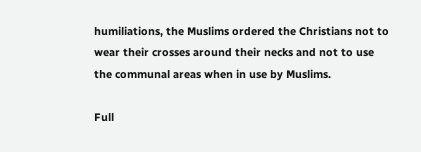humiliations, the Muslims ordered the Christians not to wear their crosses around their necks and not to use the communal areas when in use by Muslims.

Full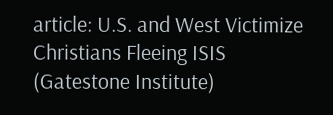article: U.S. and West Victimize Christians Fleeing ISIS (Gatestone Institute)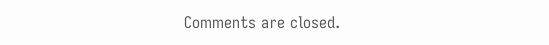Comments are closed.